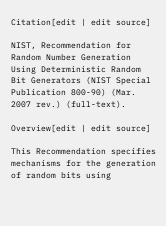Citation[edit | edit source]

NIST, Recommendation for Random Number Generation Using Deterministic Random Bit Generators (NIST Special Publication 800-90) (Mar. 2007 rev.) (full-text).

Overview[edit | edit source]

This Recommendation specifies mechanisms for the generation of random bits using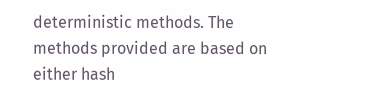deterministic methods. The methods provided are based on either hash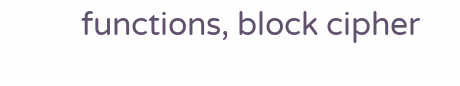functions, block cipher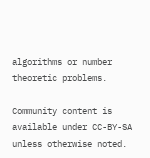algorithms or number theoretic problems.

Community content is available under CC-BY-SA unless otherwise noted.